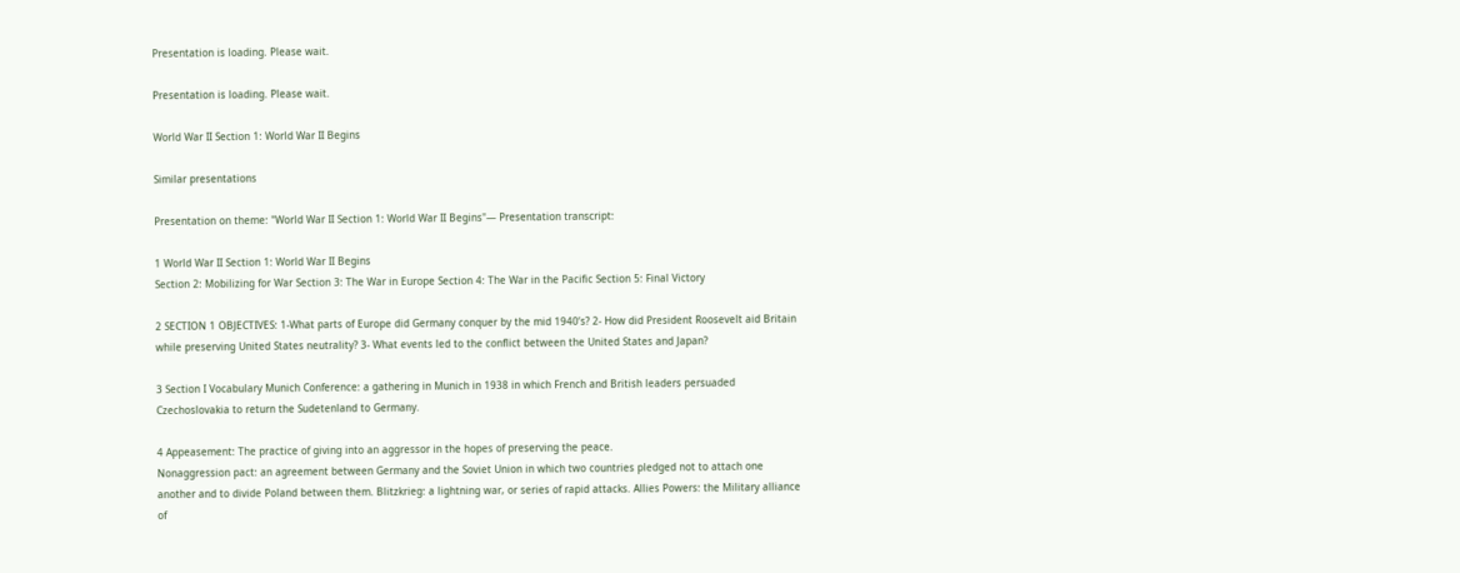Presentation is loading. Please wait.

Presentation is loading. Please wait.

World War II Section 1: World War II Begins

Similar presentations

Presentation on theme: "World War II Section 1: World War II Begins"— Presentation transcript:

1 World War II Section 1: World War II Begins
Section 2: Mobilizing for War Section 3: The War in Europe Section 4: The War in the Pacific Section 5: Final Victory

2 SECTION 1 OBJECTIVES: 1-What parts of Europe did Germany conquer by the mid 1940’s? 2- How did President Roosevelt aid Britain while preserving United States neutrality? 3- What events led to the conflict between the United States and Japan?

3 Section I Vocabulary Munich Conference: a gathering in Munich in 1938 in which French and British leaders persuaded Czechoslovakia to return the Sudetenland to Germany.

4 Appeasement: The practice of giving into an aggressor in the hopes of preserving the peace.
Nonaggression pact: an agreement between Germany and the Soviet Union in which two countries pledged not to attach one another and to divide Poland between them. Blitzkrieg: a lightning war, or series of rapid attacks. Allies Powers: the Military alliance of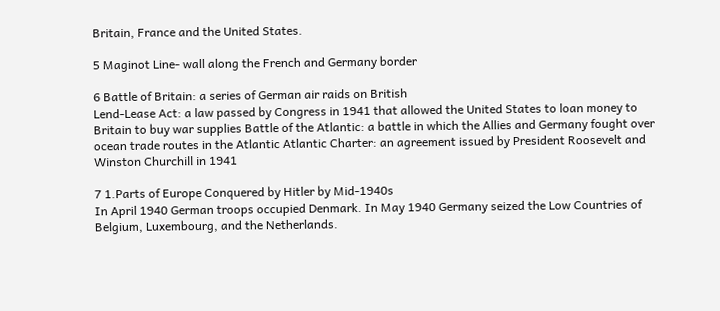Britain, France and the United States.

5 Maginot Line- wall along the French and Germany border

6 Battle of Britain: a series of German air raids on British
Lend-Lease Act: a law passed by Congress in 1941 that allowed the United States to loan money to Britain to buy war supplies Battle of the Atlantic: a battle in which the Allies and Germany fought over ocean trade routes in the Atlantic Atlantic Charter: an agreement issued by President Roosevelt and Winston Churchill in 1941

7 1.Parts of Europe Conquered by Hitler by Mid-1940s
In April 1940 German troops occupied Denmark. In May 1940 Germany seized the Low Countries of Belgium, Luxembourg, and the Netherlands.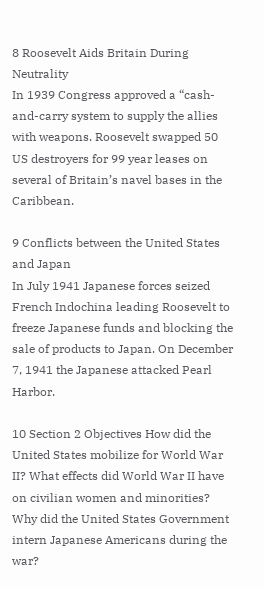8 Roosevelt Aids Britain During Neutrality
In 1939 Congress approved a “cash-and-carry system to supply the allies with weapons. Roosevelt swapped 50 US destroyers for 99 year leases on several of Britain’s navel bases in the Caribbean.

9 Conflicts between the United States and Japan
In July 1941 Japanese forces seized French Indochina leading Roosevelt to freeze Japanese funds and blocking the sale of products to Japan. On December 7, 1941 the Japanese attacked Pearl Harbor.

10 Section 2 Objectives How did the United States mobilize for World War II? What effects did World War II have on civilian women and minorities? Why did the United States Government intern Japanese Americans during the war?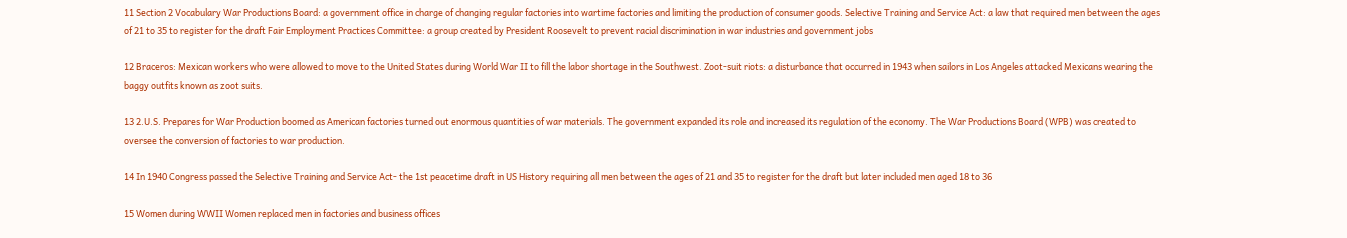11 Section 2 Vocabulary War Productions Board: a government office in charge of changing regular factories into wartime factories and limiting the production of consumer goods. Selective Training and Service Act: a law that required men between the ages of 21 to 35 to register for the draft Fair Employment Practices Committee: a group created by President Roosevelt to prevent racial discrimination in war industries and government jobs

12 Braceros: Mexican workers who were allowed to move to the United States during World War II to fill the labor shortage in the Southwest. Zoot-suit riots: a disturbance that occurred in 1943 when sailors in Los Angeles attacked Mexicans wearing the baggy outfits known as zoot suits.

13 2.U.S. Prepares for War Production boomed as American factories turned out enormous quantities of war materials. The government expanded its role and increased its regulation of the economy. The War Productions Board (WPB) was created to oversee the conversion of factories to war production.

14 In 1940 Congress passed the Selective Training and Service Act- the 1st peacetime draft in US History requiring all men between the ages of 21 and 35 to register for the draft but later included men aged 18 to 36

15 Women during WWII Women replaced men in factories and business offices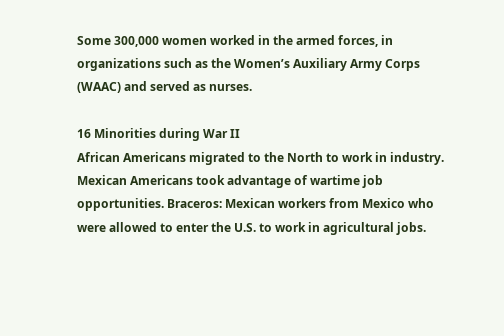Some 300,000 women worked in the armed forces, in organizations such as the Women’s Auxiliary Army Corps (WAAC) and served as nurses.

16 Minorities during War II
African Americans migrated to the North to work in industry. Mexican Americans took advantage of wartime job opportunities. Braceros: Mexican workers from Mexico who were allowed to enter the U.S. to work in agricultural jobs.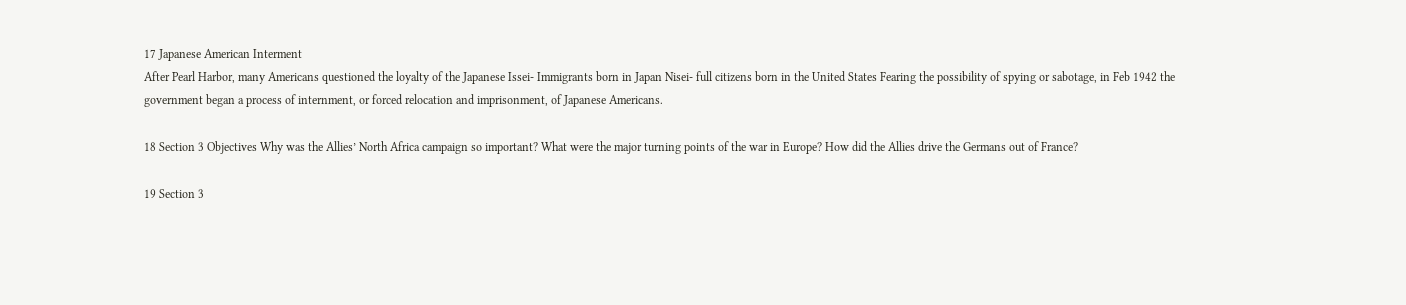17 Japanese American Interment
After Pearl Harbor, many Americans questioned the loyalty of the Japanese Issei- Immigrants born in Japan Nisei- full citizens born in the United States Fearing the possibility of spying or sabotage, in Feb 1942 the government began a process of internment, or forced relocation and imprisonment, of Japanese Americans.

18 Section 3 Objectives Why was the Allies’ North Africa campaign so important? What were the major turning points of the war in Europe? How did the Allies drive the Germans out of France?

19 Section 3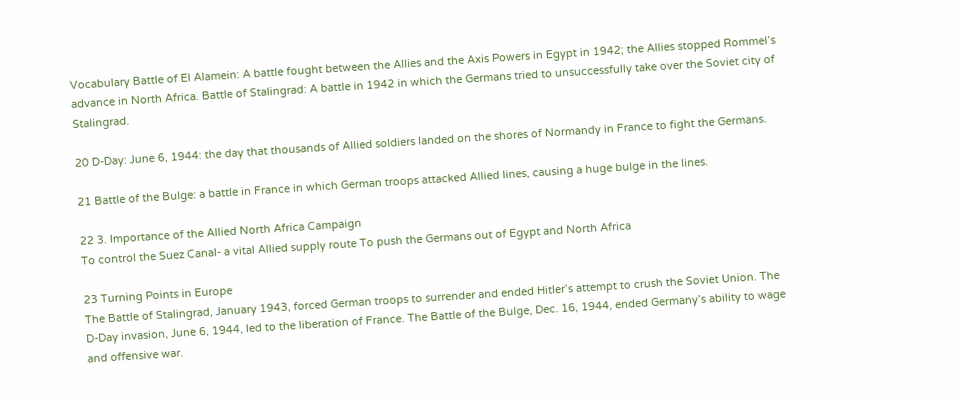Vocabulary Battle of El Alamein: A battle fought between the Allies and the Axis Powers in Egypt in 1942; the Allies stopped Rommel’s advance in North Africa. Battle of Stalingrad: A battle in 1942 in which the Germans tried to unsuccessfully take over the Soviet city of Stalingrad.

20 D-Day: June 6, 1944: the day that thousands of Allied soldiers landed on the shores of Normandy in France to fight the Germans.

21 Battle of the Bulge: a battle in France in which German troops attacked Allied lines, causing a huge bulge in the lines.

22 3. Importance of the Allied North Africa Campaign
To control the Suez Canal- a vital Allied supply route To push the Germans out of Egypt and North Africa

23 Turning Points in Europe
The Battle of Stalingrad, January 1943, forced German troops to surrender and ended Hitler’s attempt to crush the Soviet Union. The D-Day invasion, June 6, 1944, led to the liberation of France. The Battle of the Bulge, Dec. 16, 1944, ended Germany’s ability to wage and offensive war.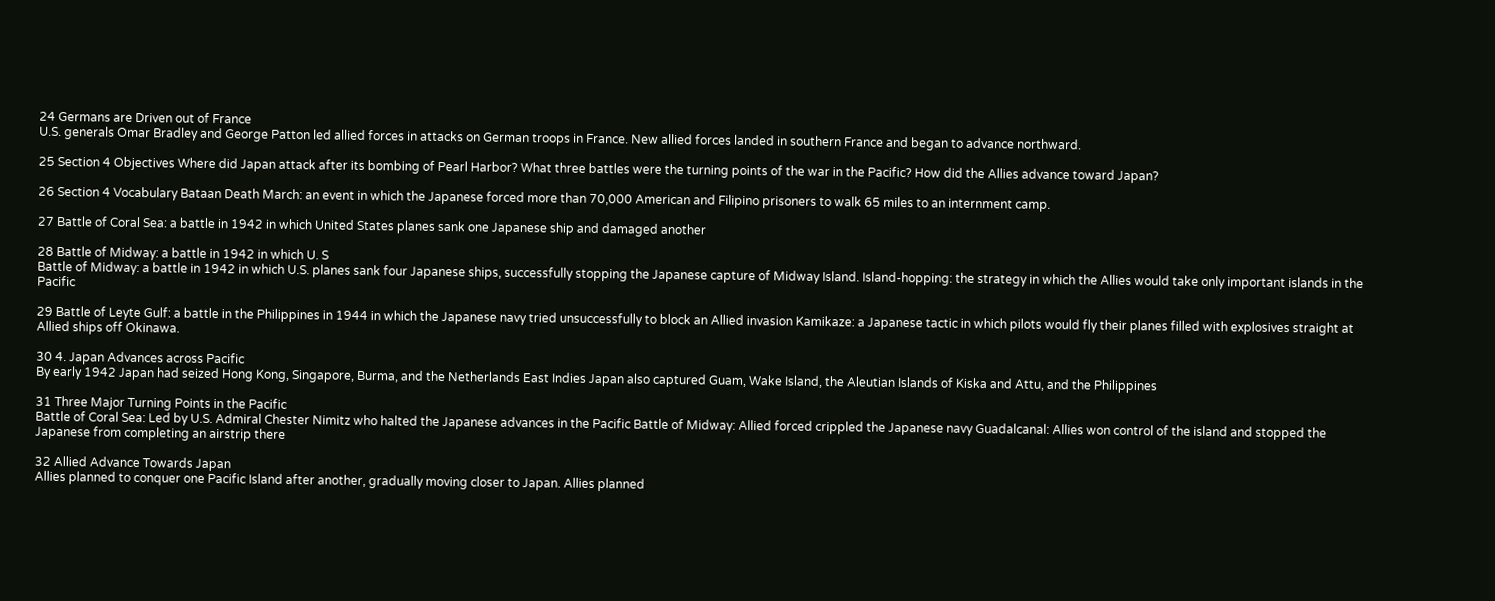24 Germans are Driven out of France
U.S. generals Omar Bradley and George Patton led allied forces in attacks on German troops in France. New allied forces landed in southern France and began to advance northward.

25 Section 4 Objectives Where did Japan attack after its bombing of Pearl Harbor? What three battles were the turning points of the war in the Pacific? How did the Allies advance toward Japan?

26 Section 4 Vocabulary Bataan Death March: an event in which the Japanese forced more than 70,000 American and Filipino prisoners to walk 65 miles to an internment camp.

27 Battle of Coral Sea: a battle in 1942 in which United States planes sank one Japanese ship and damaged another

28 Battle of Midway: a battle in 1942 in which U. S
Battle of Midway: a battle in 1942 in which U.S. planes sank four Japanese ships, successfully stopping the Japanese capture of Midway Island. Island-hopping: the strategy in which the Allies would take only important islands in the Pacific

29 Battle of Leyte Gulf: a battle in the Philippines in 1944 in which the Japanese navy tried unsuccessfully to block an Allied invasion Kamikaze: a Japanese tactic in which pilots would fly their planes filled with explosives straight at Allied ships off Okinawa.

30 4. Japan Advances across Pacific
By early 1942 Japan had seized Hong Kong, Singapore, Burma, and the Netherlands East Indies Japan also captured Guam, Wake Island, the Aleutian Islands of Kiska and Attu, and the Philippines

31 Three Major Turning Points in the Pacific
Battle of Coral Sea: Led by U.S. Admiral Chester Nimitz who halted the Japanese advances in the Pacific Battle of Midway: Allied forced crippled the Japanese navy Guadalcanal: Allies won control of the island and stopped the Japanese from completing an airstrip there

32 Allied Advance Towards Japan
Allies planned to conquer one Pacific Island after another, gradually moving closer to Japan. Allies planned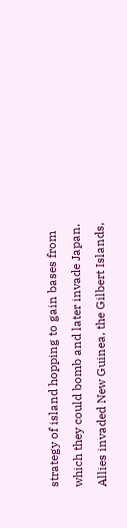strategy of island hopping to gain bases from which they could bomb and later invade Japan. Allies invaded New Guinea, the Gilbert Islands,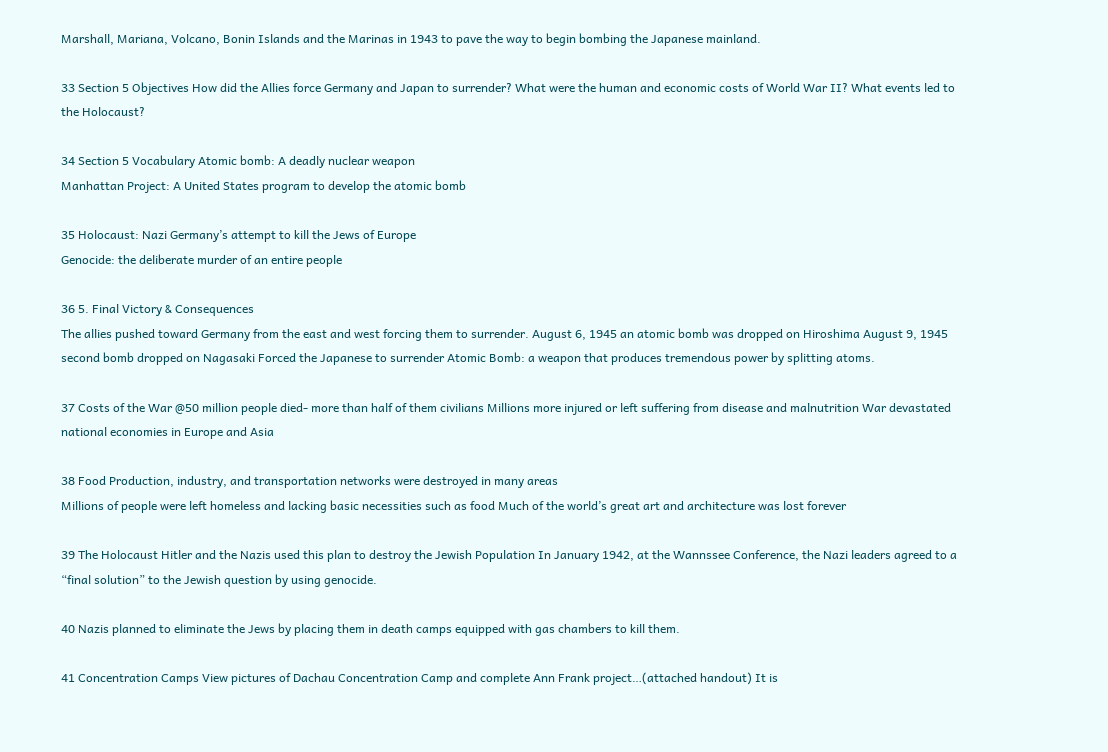Marshall, Mariana, Volcano, Bonin Islands and the Marinas in 1943 to pave the way to begin bombing the Japanese mainland.

33 Section 5 Objectives How did the Allies force Germany and Japan to surrender? What were the human and economic costs of World War II? What events led to the Holocaust?

34 Section 5 Vocabulary Atomic bomb: A deadly nuclear weapon
Manhattan Project: A United States program to develop the atomic bomb

35 Holocaust: Nazi Germany’s attempt to kill the Jews of Europe
Genocide: the deliberate murder of an entire people

36 5. Final Victory & Consequences
The allies pushed toward Germany from the east and west forcing them to surrender. August 6, 1945 an atomic bomb was dropped on Hiroshima August 9, 1945 second bomb dropped on Nagasaki Forced the Japanese to surrender Atomic Bomb: a weapon that produces tremendous power by splitting atoms.

37 Costs of the War @50 million people died- more than half of them civilians Millions more injured or left suffering from disease and malnutrition War devastated national economies in Europe and Asia

38 Food Production, industry, and transportation networks were destroyed in many areas
Millions of people were left homeless and lacking basic necessities such as food Much of the world’s great art and architecture was lost forever

39 The Holocaust Hitler and the Nazis used this plan to destroy the Jewish Population In January 1942, at the Wannssee Conference, the Nazi leaders agreed to a “final solution” to the Jewish question by using genocide.

40 Nazis planned to eliminate the Jews by placing them in death camps equipped with gas chambers to kill them.

41 Concentration Camps View pictures of Dachau Concentration Camp and complete Ann Frank project…(attached handout) It is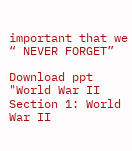important that we “ NEVER FORGET”

Download ppt "World War II Section 1: World War II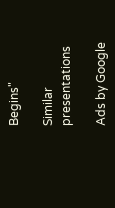Begins"

Similar presentations

Ads by Google